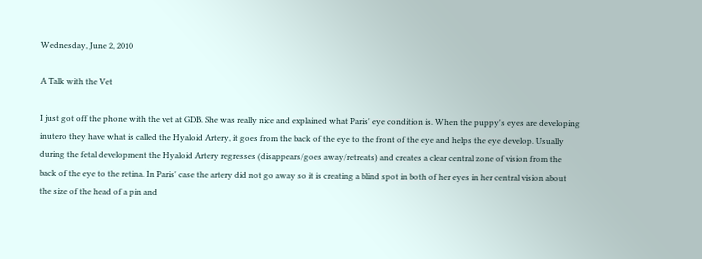Wednesday, June 2, 2010

A Talk with the Vet

I just got off the phone with the vet at GDB. She was really nice and explained what Paris' eye condition is. When the puppy's eyes are developing inutero they have what is called the Hyaloid Artery, it goes from the back of the eye to the front of the eye and helps the eye develop. Usually during the fetal development the Hyaloid Artery regresses (disappears/goes away/retreats) and creates a clear central zone of vision from the back of the eye to the retina. In Paris' case the artery did not go away so it is creating a blind spot in both of her eyes in her central vision about the size of the head of a pin and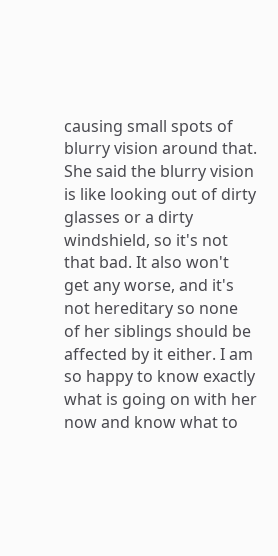causing small spots of blurry vision around that. She said the blurry vision is like looking out of dirty glasses or a dirty windshield, so it's not that bad. It also won't get any worse, and it's not hereditary so none of her siblings should be affected by it either. I am so happy to know exactly what is going on with her now and know what to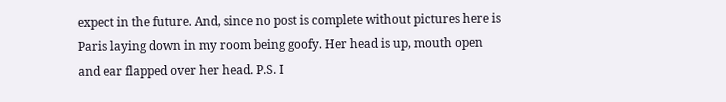expect in the future. And, since no post is complete without pictures here is Paris laying down in my room being goofy. Her head is up, mouth open and ear flapped over her head. P.S. I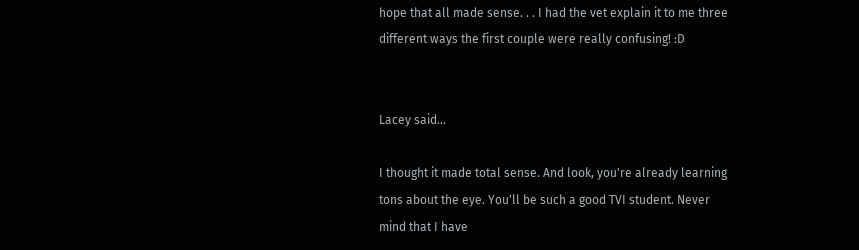hope that all made sense. . . I had the vet explain it to me three different ways the first couple were really confusing! :D


Lacey said...

I thought it made total sense. And look, you're already learning tons about the eye. You'll be such a good TVI student. Never mind that I have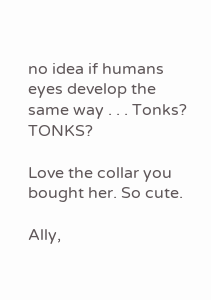no idea if humans eyes develop the same way . . . Tonks? TONKS?

Love the collar you bought her. So cute.

Ally,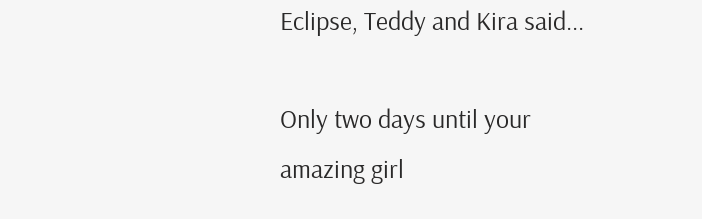Eclipse, Teddy and Kira said...

Only two days until your amazing girl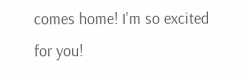comes home! I'm so excited for you!